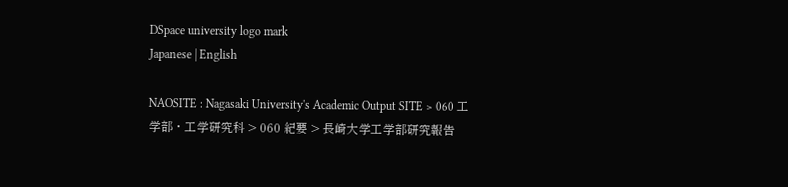DSpace university logo mark
Japanese | English

NAOSITE : Nagasaki University's Academic Output SITE > 060 工学部・工学研究科 > 060 紀要 > 長崎大学工学部研究報告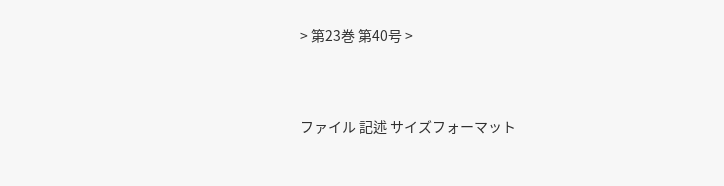> 第23巻 第40号 >


ファイル 記述 サイズフォーマット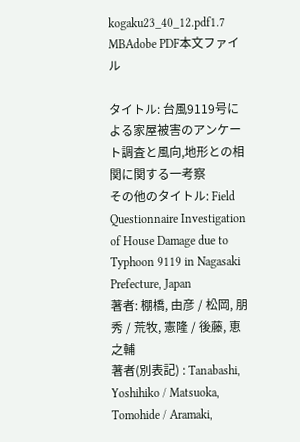kogaku23_40_12.pdf1.7 MBAdobe PDF本文ファイル

タイトル: 台風9119号による家屋被害のアンケート調査と風向,地形との相関に関する一考察
その他のタイトル: Field Questionnaire Investigation of House Damage due to Typhoon 9119 in Nagasaki Prefecture, Japan
著者: 棚橋, 由彦 / 松岡, 朋秀 / 荒牧, 憲隆 / 後藤, 恵之輔
著者(別表記) : Tanabashi, Yoshihiko / Matsuoka, Tomohide / Aramaki,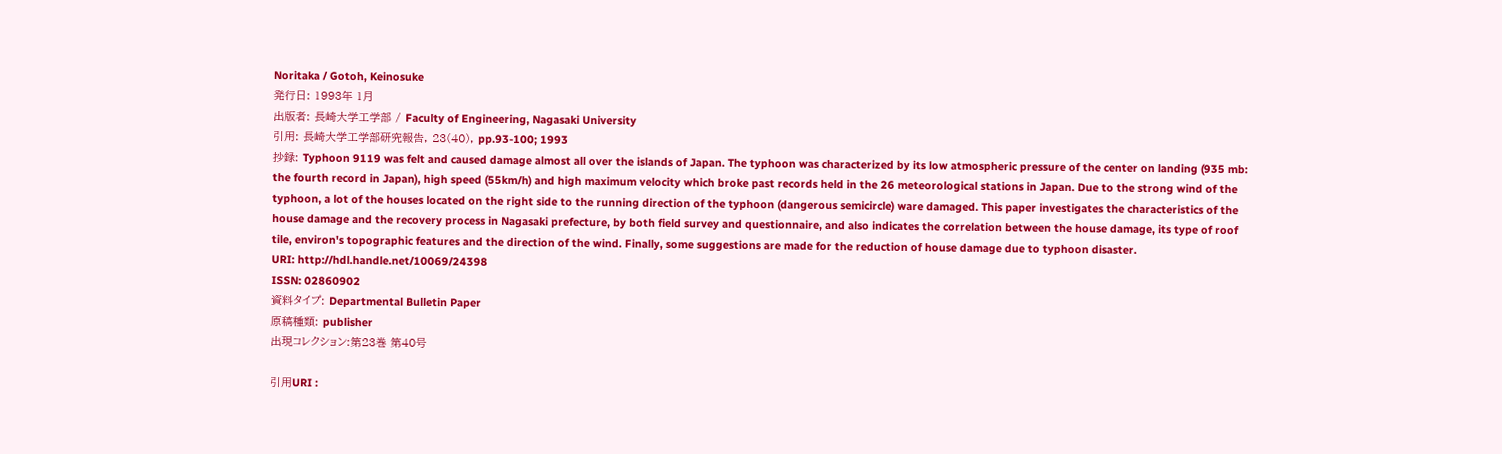Noritaka / Gotoh, Keinosuke
発行日: 1993年 1月
出版者: 長崎大学工学部 / Faculty of Engineering, Nagasaki University
引用: 長崎大学工学部研究報告, 23(40), pp.93-100; 1993
抄録: Typhoon 9119 was felt and caused damage almost all over the islands of Japan. The typhoon was characterized by its low atmospheric pressure of the center on landing (935 mb: the fourth record in Japan), high speed (55km/h) and high maximum velocity which broke past records held in the 26 meteorological stations in Japan. Due to the strong wind of the typhoon, a lot of the houses located on the right side to the running direction of the typhoon (dangerous semicircle) ware damaged. This paper investigates the characteristics of the house damage and the recovery process in Nagasaki prefecture, by both field survey and questionnaire, and also indicates the correlation between the house damage, its type of roof tile, environ's topographic features and the direction of the wind. Finally, some suggestions are made for the reduction of house damage due to typhoon disaster.
URI: http://hdl.handle.net/10069/24398
ISSN: 02860902
資料タイプ: Departmental Bulletin Paper
原稿種類: publisher
出現コレクション:第23巻 第40号

引用URI :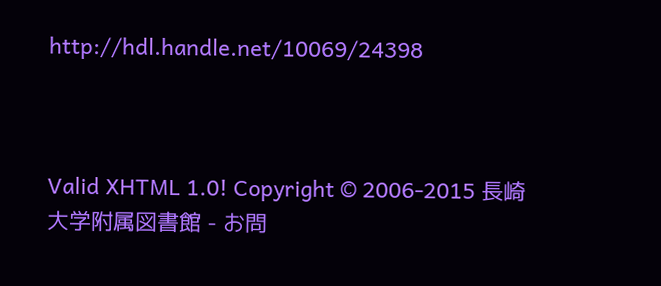http://hdl.handle.net/10069/24398



Valid XHTML 1.0! Copyright © 2006-2015 長崎大学附属図書館 - お問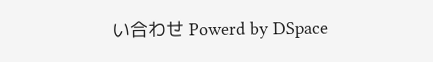い合わせ Powerd by DSpace